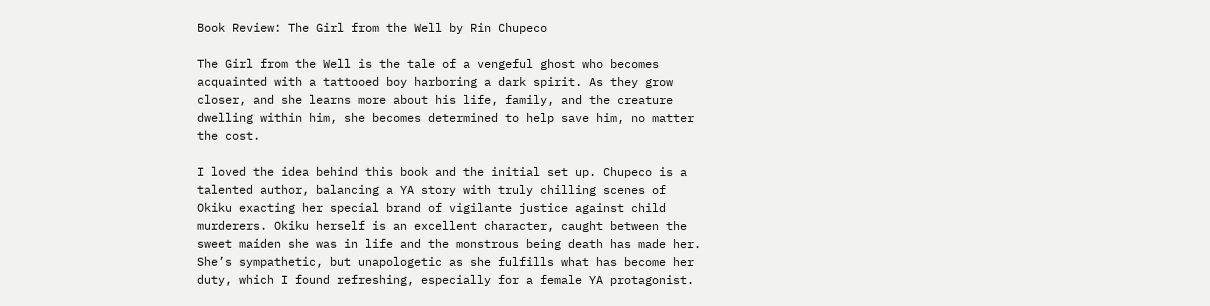Book Review: The Girl from the Well by Rin Chupeco

The Girl from the Well is the tale of a vengeful ghost who becomes acquainted with a tattooed boy harboring a dark spirit. As they grow closer, and she learns more about his life, family, and the creature dwelling within him, she becomes determined to help save him, no matter the cost.

I loved the idea behind this book and the initial set up. Chupeco is a talented author, balancing a YA story with truly chilling scenes of Okiku exacting her special brand of vigilante justice against child murderers. Okiku herself is an excellent character, caught between the sweet maiden she was in life and the monstrous being death has made her. She’s sympathetic, but unapologetic as she fulfills what has become her duty, which I found refreshing, especially for a female YA protagonist.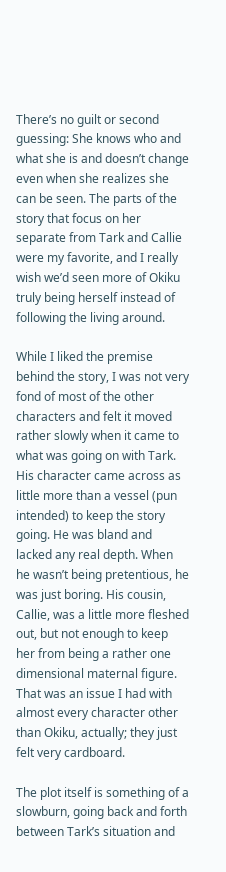There’s no guilt or second guessing: She knows who and what she is and doesn’t change even when she realizes she can be seen. The parts of the story that focus on her separate from Tark and Callie were my favorite, and I really wish we’d seen more of Okiku truly being herself instead of following the living around.

While I liked the premise behind the story, I was not very fond of most of the other characters and felt it moved rather slowly when it came to what was going on with Tark. His character came across as little more than a vessel (pun intended) to keep the story going. He was bland and lacked any real depth. When he wasn’t being pretentious, he was just boring. His cousin, Callie, was a little more fleshed out, but not enough to keep her from being a rather one dimensional maternal figure. That was an issue I had with almost every character other than Okiku, actually; they just felt very cardboard.

The plot itself is something of a slowburn, going back and forth between Tark’s situation and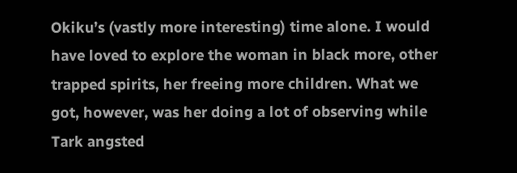Okiku’s (vastly more interesting) time alone. I would have loved to explore the woman in black more, other trapped spirits, her freeing more children. What we got, however, was her doing a lot of observing while Tark angsted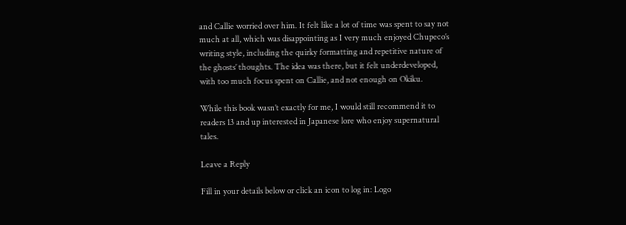and Callie worried over him. It felt like a lot of time was spent to say not much at all, which was disappointing as I very much enjoyed Chupeco’s writing style, including the quirky formatting and repetitive nature of the ghosts’ thoughts. The idea was there, but it felt underdeveloped, with too much focus spent on Callie, and not enough on Okiku.

While this book wasn’t exactly for me, I would still recommend it to readers 13 and up interested in Japanese lore who enjoy supernatural tales.

Leave a Reply

Fill in your details below or click an icon to log in: Logo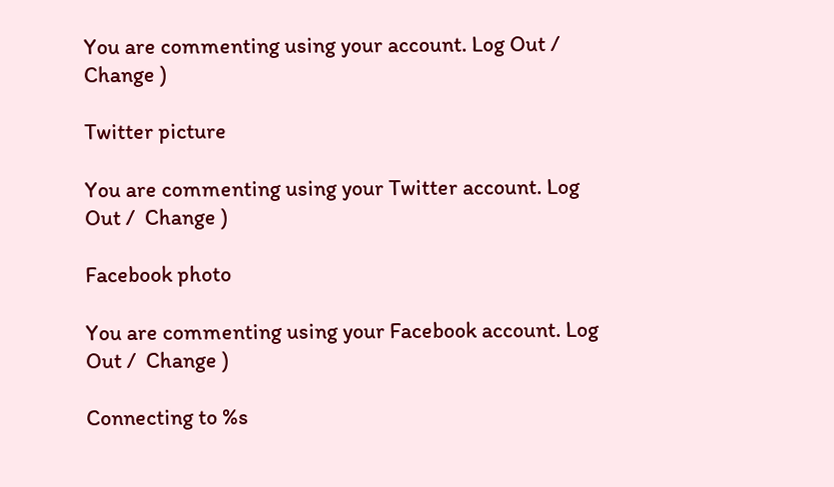You are commenting using your account. Log Out /  Change )

Twitter picture

You are commenting using your Twitter account. Log Out /  Change )

Facebook photo

You are commenting using your Facebook account. Log Out /  Change )

Connecting to %s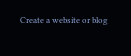Create a website or blog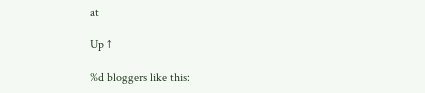at

Up ↑

%d bloggers like this: